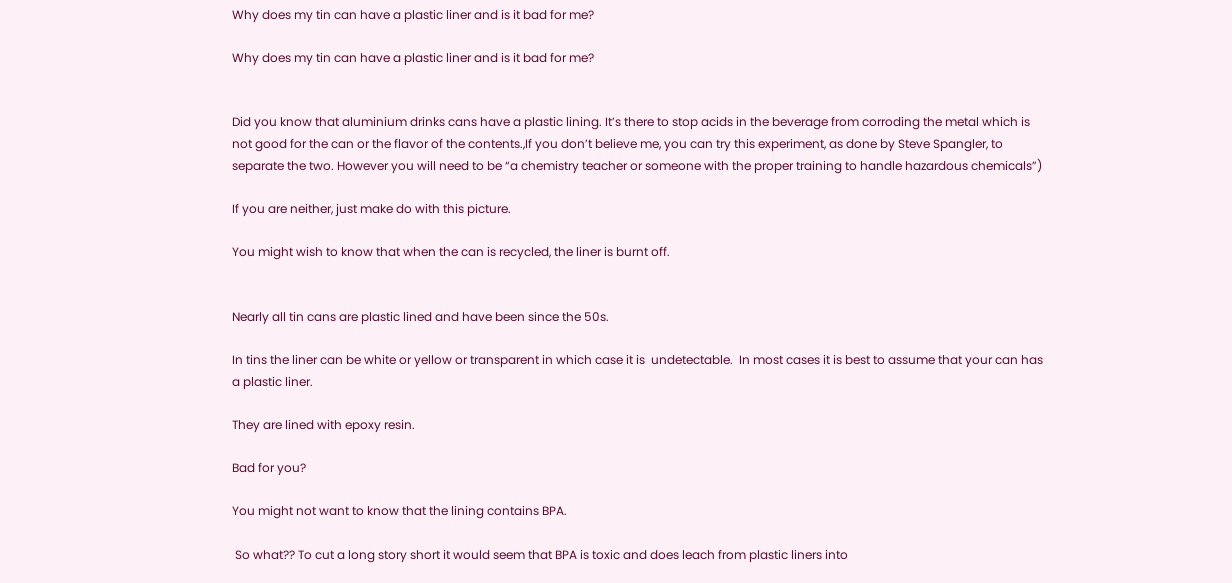Why does my tin can have a plastic liner and is it bad for me?

Why does my tin can have a plastic liner and is it bad for me?


Did you know that aluminium drinks cans have a plastic lining. It’s there to stop acids in the beverage from corroding the metal which is not good for the can or the flavor of the contents.,If you don’t believe me, you can try this experiment, as done by Steve Spangler, to separate the two. However you will need to be “a chemistry teacher or someone with the proper training to handle hazardous chemicals”)

If you are neither, just make do with this picture.

You might wish to know that when the can is recycled, the liner is burnt off.


Nearly all tin cans are plastic lined and have been since the 50s.

In tins the liner can be white or yellow or transparent in which case it is  undetectable.  In most cases it is best to assume that your can has a plastic liner.

They are lined with epoxy resin.

Bad for you?

You might not want to know that the lining contains BPA.

 So what?? To cut a long story short it would seem that BPA is toxic and does leach from plastic liners into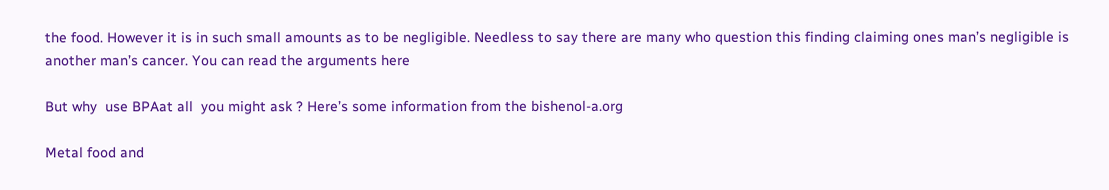the food. However it is in such small amounts as to be negligible. Needless to say there are many who question this finding claiming ones man’s negligible is another man’s cancer. You can read the arguments here

But why  use BPAat all  you might ask ? Here’s some information from the bishenol-a.org

Metal food and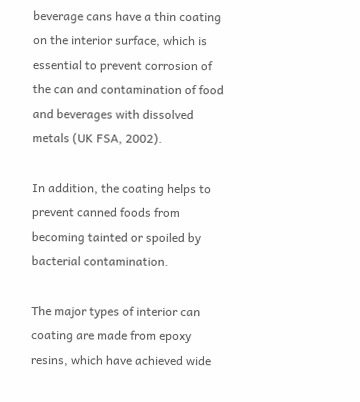beverage cans have a thin coating on the interior surface, which is essential to prevent corrosion of the can and contamination of food and beverages with dissolved metals (UK FSA, 2002).

In addition, the coating helps to prevent canned foods from becoming tainted or spoiled by bacterial contamination.

The major types of interior can coating are made from epoxy resins, which have achieved wide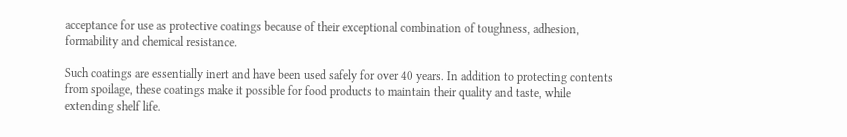acceptance for use as protective coatings because of their exceptional combination of toughness, adhesion, formability and chemical resistance.

Such coatings are essentially inert and have been used safely for over 40 years. In addition to protecting contents from spoilage, these coatings make it possible for food products to maintain their quality and taste, while extending shelf life.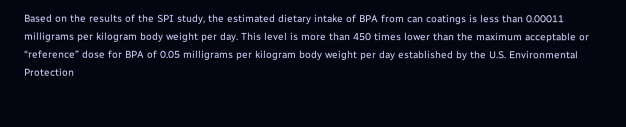Based on the results of the SPI study, the estimated dietary intake of BPA from can coatings is less than 0.00011 milligrams per kilogram body weight per day. This level is more than 450 times lower than the maximum acceptable or “reference” dose for BPA of 0.05 milligrams per kilogram body weight per day established by the U.S. Environmental Protection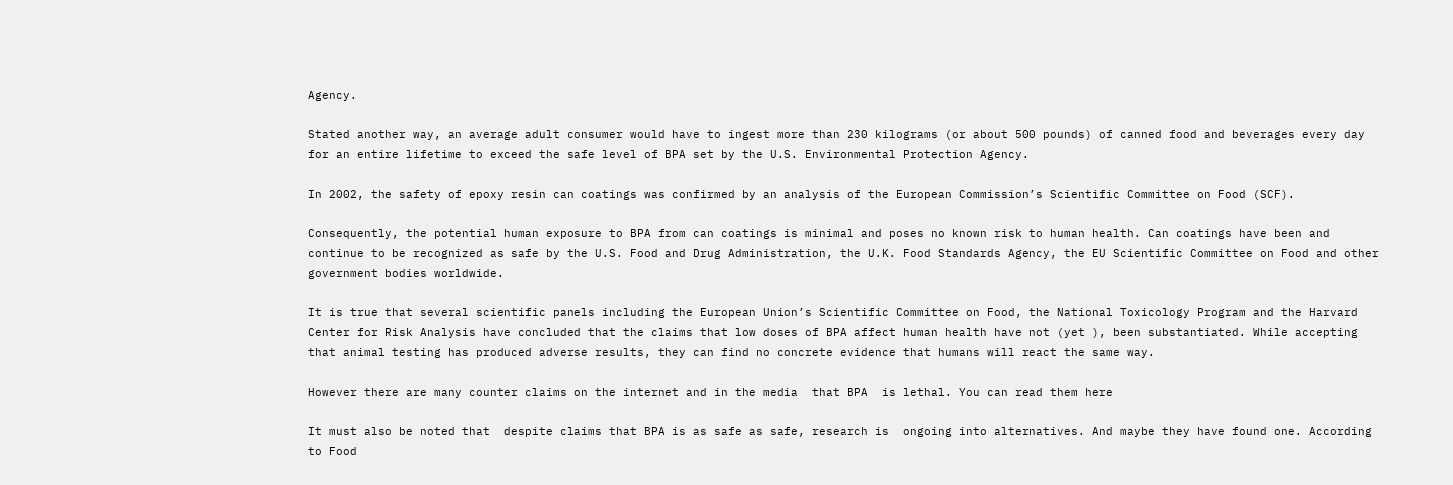Agency.

Stated another way, an average adult consumer would have to ingest more than 230 kilograms (or about 500 pounds) of canned food and beverages every day for an entire lifetime to exceed the safe level of BPA set by the U.S. Environmental Protection Agency.

In 2002, the safety of epoxy resin can coatings was confirmed by an analysis of the European Commission’s Scientific Committee on Food (SCF).

Consequently, the potential human exposure to BPA from can coatings is minimal and poses no known risk to human health. Can coatings have been and continue to be recognized as safe by the U.S. Food and Drug Administration, the U.K. Food Standards Agency, the EU Scientific Committee on Food and other government bodies worldwide.

It is true that several scientific panels including the European Union’s Scientific Committee on Food, the National Toxicology Program and the Harvard Center for Risk Analysis have concluded that the claims that low doses of BPA affect human health have not (yet ), been substantiated. While accepting that animal testing has produced adverse results, they can find no concrete evidence that humans will react the same way.

However there are many counter claims on the internet and in the media  that BPA  is lethal. You can read them here

It must also be noted that  despite claims that BPA is as safe as safe, research is  ongoing into alternatives. And maybe they have found one. According to Food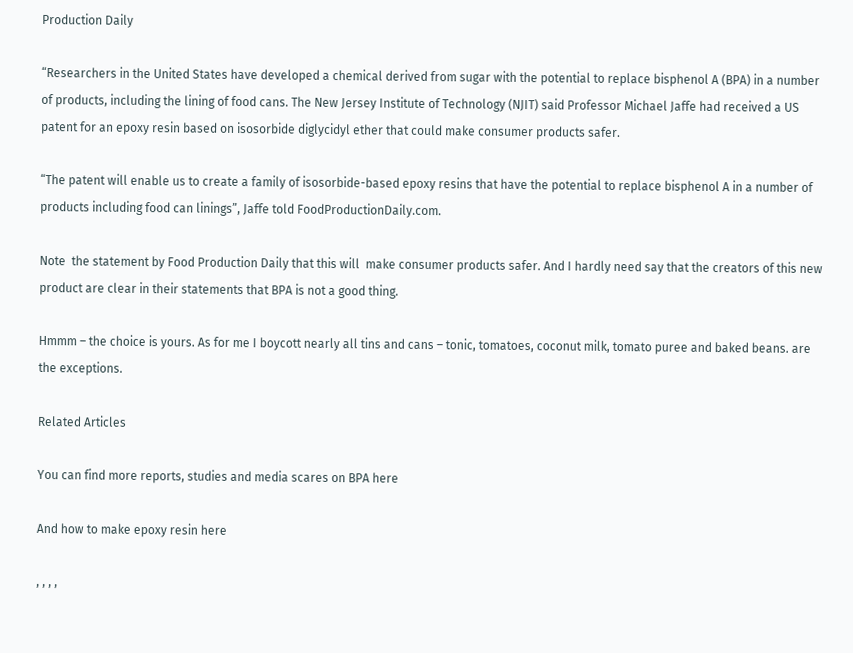Production Daily

“Researchers in the United States have developed a chemical derived from sugar with the potential to replace bisphenol A (BPA) in a number of products, including the lining of food cans. The New Jersey Institute of Technology (NJIT) said Professor Michael Jaffe had received a US patent for an epoxy resin based on isosorbide diglycidyl ether that could make consumer products safer.

“The patent will enable us to create a family of isosorbide-based epoxy resins that have the potential to replace bisphenol A in a number of products including food can linings”, Jaffe told FoodProductionDaily.com.

Note  the statement by Food Production Daily that this will  make consumer products safer. And I hardly need say that the creators of this new product are clear in their statements that BPA is not a good thing.

Hmmm – the choice is yours. As for me I boycott nearly all tins and cans – tonic, tomatoes, coconut milk, tomato puree and baked beans. are the exceptions.

Related Articles

You can find more reports, studies and media scares on BPA here

And how to make epoxy resin here

, , , ,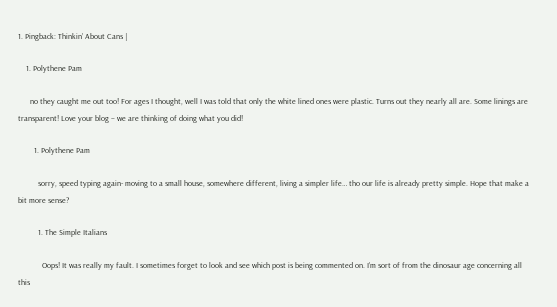1. Pingback: Thinkin’ About Cans |

    1. Polythene Pam

      no they caught me out too! For ages I thought, well I was told that only the white lined ones were plastic. Turns out they nearly all are. Some linings are transparent! Love your blog – we are thinking of doing what you did!

        1. Polythene Pam

          sorry, speed typing again- moving to a small house, somewhere different, living a simpler life… tho our life is already pretty simple. Hope that make a bit more sense?

          1. The Simple Italians

            Oops! It was really my fault. I sometimes forget to look and see which post is being commented on. I’m sort of from the dinosaur age concerning all this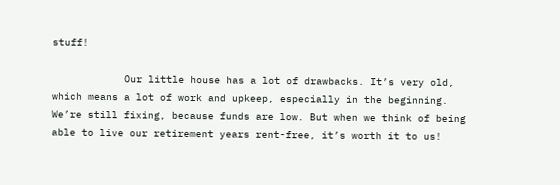stuff!

            Our little house has a lot of drawbacks. It’s very old, which means a lot of work and upkeep, especially in the beginning. We’re still fixing, because funds are low. But when we think of being able to live our retirement years rent-free, it’s worth it to us!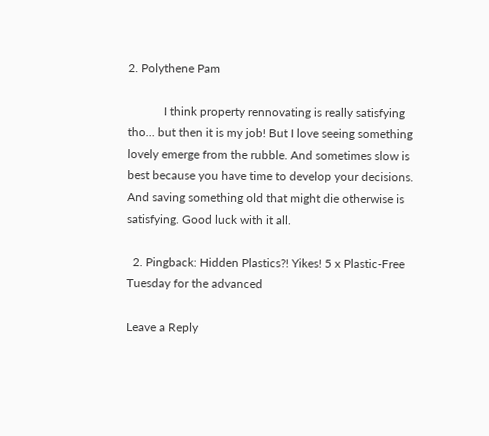2. Polythene Pam

            I think property rennovating is really satisfying tho… but then it is my job! But I love seeing something lovely emerge from the rubble. And sometimes slow is best because you have time to develop your decisions. And saving something old that might die otherwise is satisfying. Good luck with it all.

  2. Pingback: Hidden Plastics?! Yikes! 5 x Plastic-Free Tuesday for the advanced

Leave a Reply